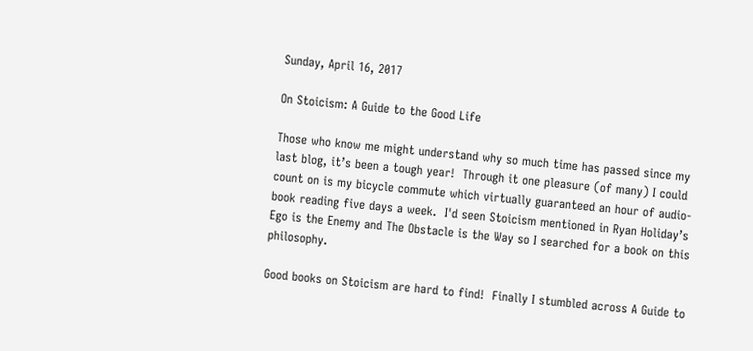Sunday, April 16, 2017

On Stoicism: A Guide to the Good Life

Those who know me might understand why so much time has passed since my last blog, it’s been a tough year!  Through it one pleasure (of many) I could count on is my bicycle commute which virtually guaranteed an hour of audio-book reading five days a week.  I'd seen Stoicism mentioned in Ryan Holiday’s Ego is the Enemy and The Obstacle is the Way so I searched for a book on this philosophy.

Good books on Stoicism are hard to find!  Finally I stumbled across A Guide to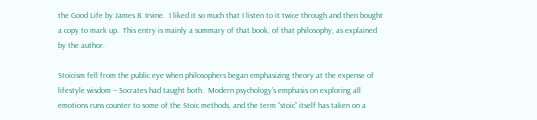the Good Life by James B. Irvine.  I liked it so much that I listen to it twice through and then bought a copy to mark up.  This entry is mainly a summary of that book, of that philosophy, as explained by the author.

Stoicism fell from the public eye when philosophers began emphasizing theory at the expense of lifestyle wisdom -- Socrates had taught both.  Modern psychology’s emphasis on exploring all emotions runs counter to some of the Stoic methods, and the term “stoic” itself has taken on a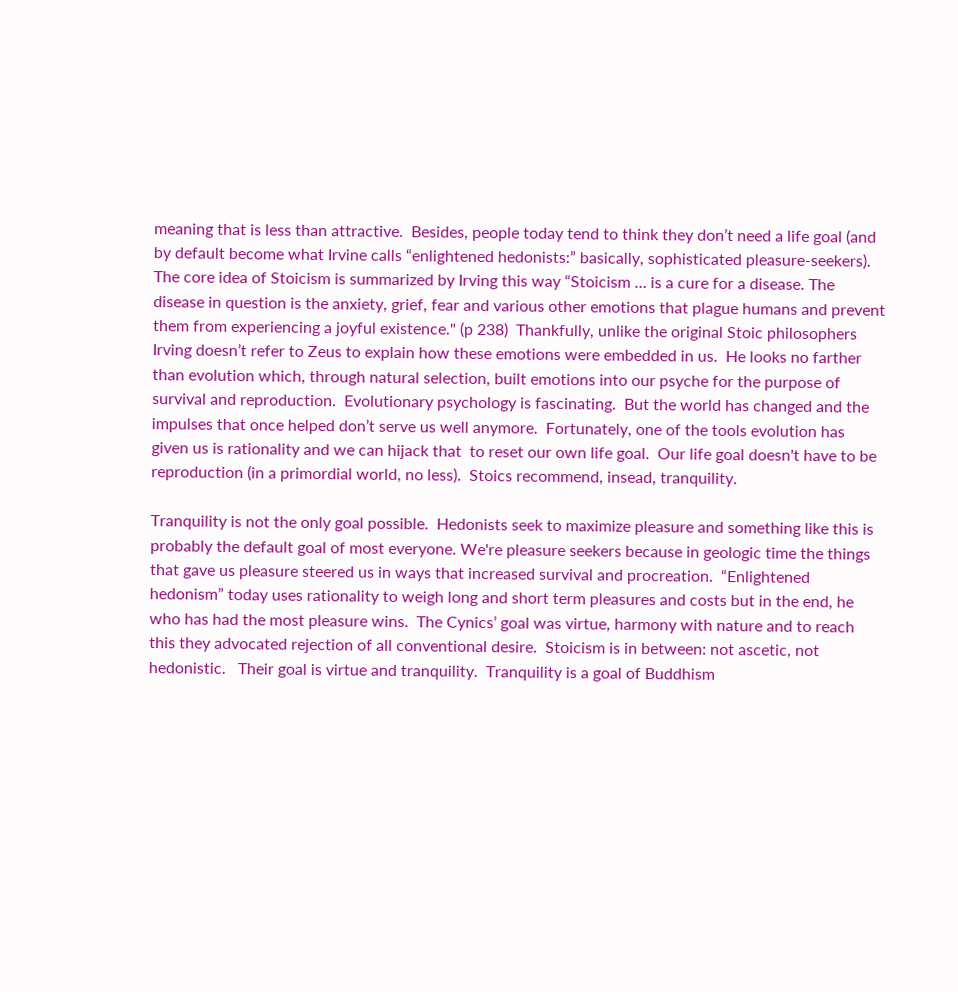meaning that is less than attractive.  Besides, people today tend to think they don’t need a life goal (and by default become what Irvine calls “enlightened hedonists:” basically, sophisticated pleasure-seekers).
The core idea of Stoicism is summarized by Irving this way “Stoicism … is a cure for a disease. The disease in question is the anxiety, grief, fear and various other emotions that plague humans and prevent them from experiencing a joyful existence." (p 238)  Thankfully, unlike the original Stoic philosophers Irving doesn’t refer to Zeus to explain how these emotions were embedded in us.  He looks no farther than evolution which, through natural selection, built emotions into our psyche for the purpose of survival and reproduction.  Evolutionary psychology is fascinating.  But the world has changed and the impulses that once helped don’t serve us well anymore.  Fortunately, one of the tools evolution has given us is rationality and we can hijack that  to reset our own life goal.  Our life goal doesn't have to be reproduction (in a primordial world, no less).  Stoics recommend, insead, tranquility.

Tranquility is not the only goal possible.  Hedonists seek to maximize pleasure and something like this is probably the default goal of most everyone. We're pleasure seekers because in geologic time the things that gave us pleasure steered us in ways that increased survival and procreation.  “Enlightened hedonism” today uses rationality to weigh long and short term pleasures and costs but in the end, he who has had the most pleasure wins.  The Cynics’ goal was virtue, harmony with nature and to reach this they advocated rejection of all conventional desire.  Stoicism is in between: not ascetic, not hedonistic.   Their goal is virtue and tranquility.  Tranquility is a goal of Buddhism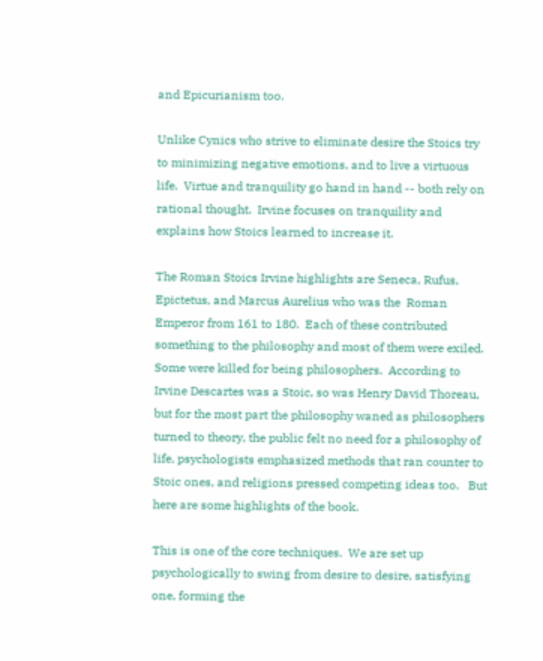and Epicurianism too.

Unlike Cynics who strive to eliminate desire the Stoics try to minimizing negative emotions, and to live a virtuous life.  Virtue and tranquility go hand in hand -- both rely on rational thought.  Irvine focuses on tranquility and explains how Stoics learned to increase it.

The Roman Stoics Irvine highlights are Seneca, Rufus, Epictetus, and Marcus Aurelius who was the  Roman Emperor from 161 to 180.  Each of these contributed something to the philosophy and most of them were exiled. Some were killed for being philosophers.  According to Irvine Descartes was a Stoic, so was Henry David Thoreau, but for the most part the philosophy waned as philosophers turned to theory, the public felt no need for a philosophy of life, psychologists emphasized methods that ran counter to Stoic ones, and religions pressed competing ideas too.   But here are some highlights of the book.

This is one of the core techniques.  We are set up psychologically to swing from desire to desire, satisfying one, forming the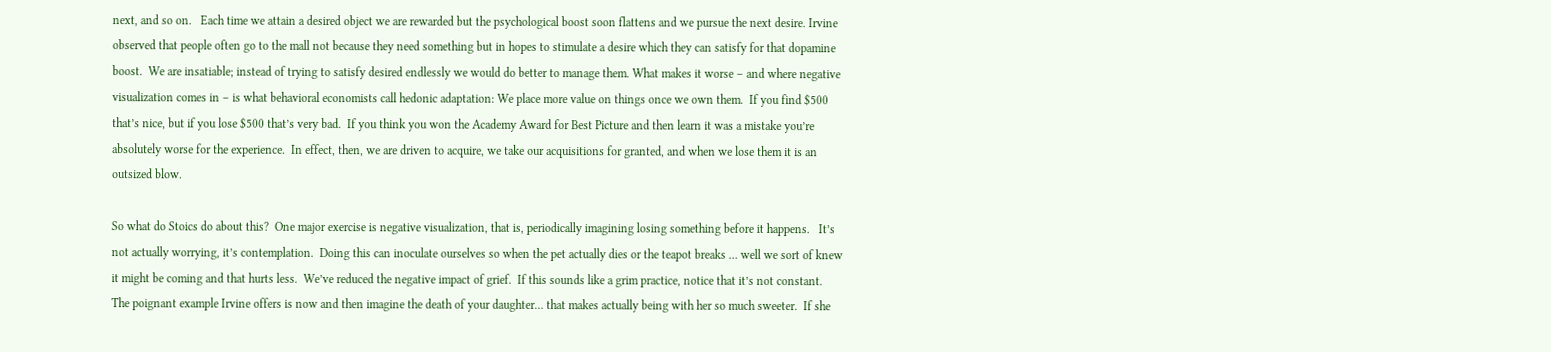next, and so on.   Each time we attain a desired object we are rewarded but the psychological boost soon flattens and we pursue the next desire. Irvine observed that people often go to the mall not because they need something but in hopes to stimulate a desire which they can satisfy for that dopamine boost.  We are insatiable; instead of trying to satisfy desired endlessly we would do better to manage them. What makes it worse – and where negative visualization comes in – is what behavioral economists call hedonic adaptation: We place more value on things once we own them.  If you find $500 that’s nice, but if you lose $500 that’s very bad.  If you think you won the Academy Award for Best Picture and then learn it was a mistake you’re absolutely worse for the experience.  In effect, then, we are driven to acquire, we take our acquisitions for granted, and when we lose them it is an outsized blow.

So what do Stoics do about this?  One major exercise is negative visualization, that is, periodically imagining losing something before it happens.   It’s not actually worrying, it’s contemplation.  Doing this can inoculate ourselves so when the pet actually dies or the teapot breaks … well we sort of knew it might be coming and that hurts less.  We’ve reduced the negative impact of grief.  If this sounds like a grim practice, notice that it’s not constant.  The poignant example Irvine offers is now and then imagine the death of your daughter… that makes actually being with her so much sweeter.  If she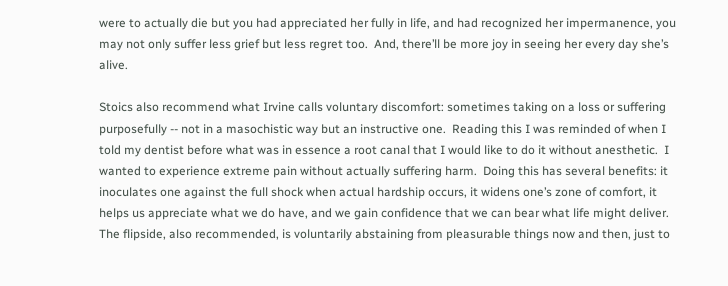were to actually die but you had appreciated her fully in life, and had recognized her impermanence, you may not only suffer less grief but less regret too.  And, there’ll be more joy in seeing her every day she’s alive.

Stoics also recommend what Irvine calls voluntary discomfort: sometimes taking on a loss or suffering purposefully -- not in a masochistic way but an instructive one.  Reading this I was reminded of when I told my dentist before what was in essence a root canal that I would like to do it without anesthetic.  I wanted to experience extreme pain without actually suffering harm.  Doing this has several benefits: it inoculates one against the full shock when actual hardship occurs, it widens one’s zone of comfort, it helps us appreciate what we do have, and we gain confidence that we can bear what life might deliver.  The flipside, also recommended, is voluntarily abstaining from pleasurable things now and then, just to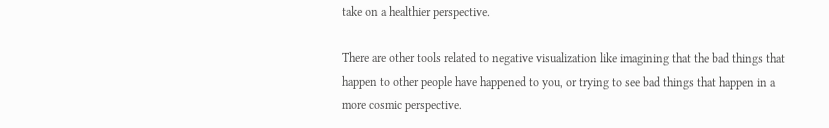take on a healthier perspective.

There are other tools related to negative visualization like imagining that the bad things that happen to other people have happened to you, or trying to see bad things that happen in a more cosmic perspective.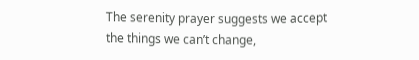The serenity prayer suggests we accept the things we can’t change,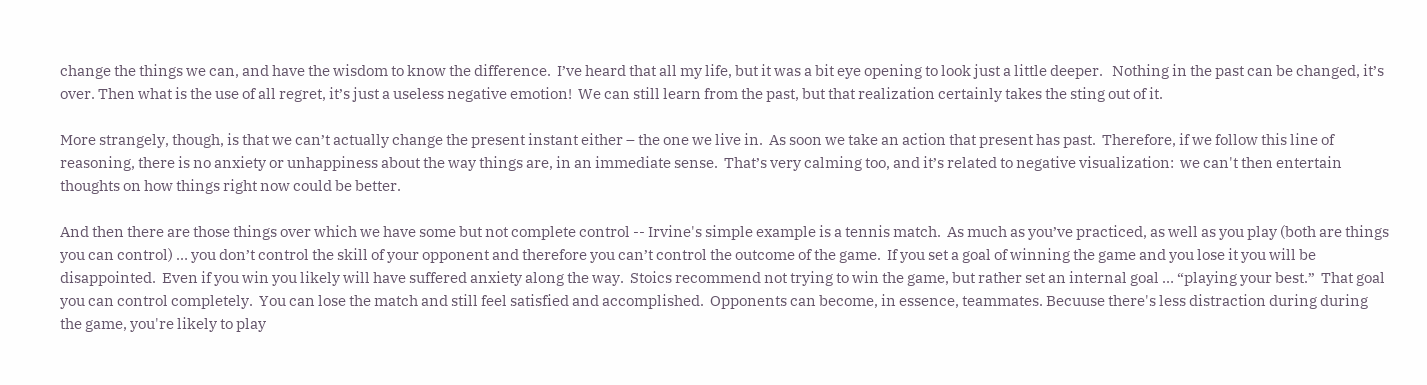change the things we can, and have the wisdom to know the difference.  I’ve heard that all my life, but it was a bit eye opening to look just a little deeper.   Nothing in the past can be changed, it’s over. Then what is the use of all regret, it’s just a useless negative emotion!  We can still learn from the past, but that realization certainly takes the sting out of it.

More strangely, though, is that we can’t actually change the present instant either – the one we live in.  As soon we take an action that present has past.  Therefore, if we follow this line of reasoning, there is no anxiety or unhappiness about the way things are, in an immediate sense.  That’s very calming too, and it’s related to negative visualization:  we can't then entertain thoughts on how things right now could be better.

And then there are those things over which we have some but not complete control -- Irvine's simple example is a tennis match.  As much as you’ve practiced, as well as you play (both are things you can control) … you don’t control the skill of your opponent and therefore you can’t control the outcome of the game.  If you set a goal of winning the game and you lose it you will be disappointed.  Even if you win you likely will have suffered anxiety along the way.  Stoics recommend not trying to win the game, but rather set an internal goal … “playing your best.”  That goal you can control completely.  You can lose the match and still feel satisfied and accomplished.  Opponents can become, in essence, teammates. Becuuse there's less distraction during during the game, you're likely to play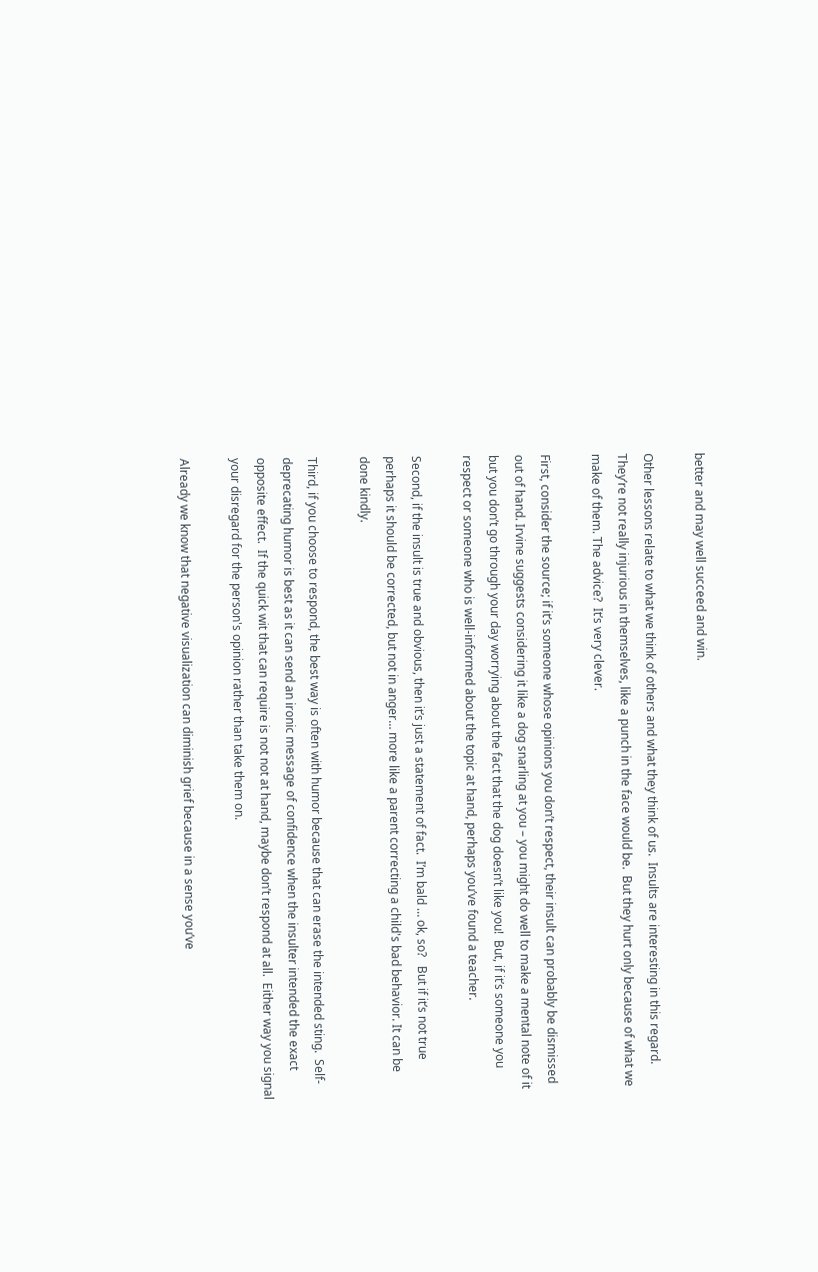better and may well succeed and win.

Other lessons relate to what we think of others and what they think of us.  Insults are interesting in this regard.  They’re not really injurious in themselves, like a punch in the face would be.  But they hurt only because of what we make of them. The advice?  It’s very clever.

First, consider the source; if it’s someone whose opinions you don’t respect, their insult can probably be dismissed out of hand. Irvine suggests considering it like a dog snarling at you – you might do well to make a mental note of it but you don’t go through your day worrying about the fact that the dog doesn’t like you!  But, if it’s someone you respect or someone who is well-informed about the topic at hand, perhaps you’ve found a teacher.

Second, if the insult is true and obvious, then it’s just a statement of fact.  I’m bald … ok, so?   But if it’s not true perhaps it should be corrected, but not in anger… more like a parent correcting a child's bad behavior. It can be done kindly.

Third, if you choose to respond, the best way is often with humor because that can erase the intended sting.  Self-deprecating humor is best as it can send an ironic message of confidence when the insulter intended the exact opposite effect.  If the quick wit that can require is not not at hand, maybe don’t respond at all.  Either way you signal your disregard for the person's opinion rather than take them on.

Already we know that negative visualization can diminish grief because in a sense you’ve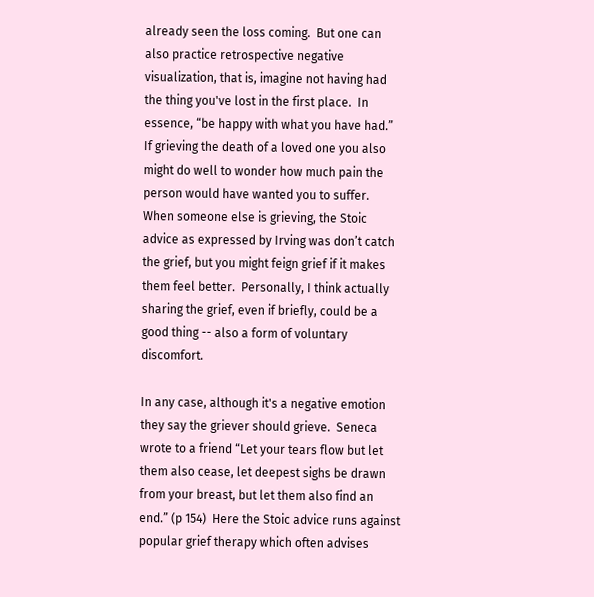already seen the loss coming.  But one can also practice retrospective negative visualization, that is, imagine not having had the thing you've lost in the first place.  In essence, “be happy with what you have had.”  If grieving the death of a loved one you also might do well to wonder how much pain the person would have wanted you to suffer.  When someone else is grieving, the Stoic advice as expressed by Irving was don’t catch the grief, but you might feign grief if it makes them feel better.  Personally, I think actually sharing the grief, even if briefly, could be a good thing -- also a form of voluntary discomfort.

In any case, although it's a negative emotion they say the griever should grieve.  Seneca wrote to a friend “Let your tears flow but let them also cease, let deepest sighs be drawn from your breast, but let them also find an end.” (p 154)  Here the Stoic advice runs against popular grief therapy which often advises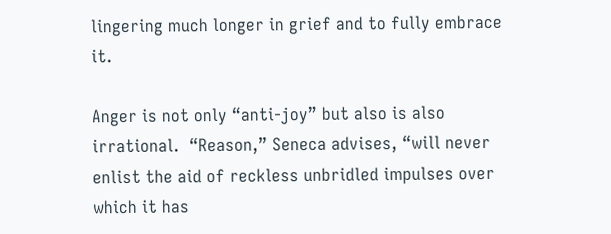lingering much longer in grief and to fully embrace it.

Anger is not only “anti-joy” but also is also irrational.  “Reason,” Seneca advises, “will never enlist the aid of reckless unbridled impulses over which it has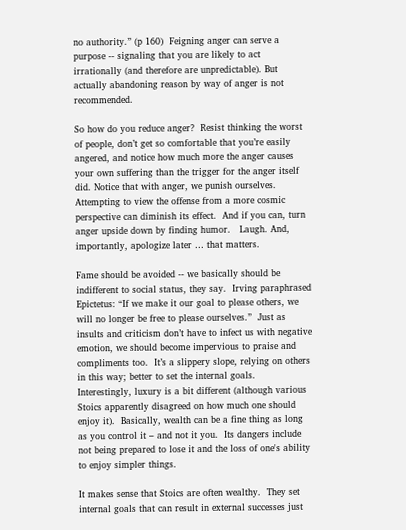no authority.” (p 160)  Feigning anger can serve a purpose -- signaling that you are likely to act irrationally (and therefore are unpredictable). But actually abandoning reason by way of anger is not recommended.

So how do you reduce anger?  Resist thinking the worst of people, don’t get so comfortable that you’re easily angered, and notice how much more the anger causes your own suffering than the trigger for the anger itself did. Notice that with anger, we punish ourselves.  Attempting to view the offense from a more cosmic perspective can diminish its effect.  And if you can, turn anger upside down by finding humor.   Laugh. And, importantly, apologize later … that matters.

Fame should be avoided -- we basically should be indifferent to social status, they say.  Irving paraphrased Epictetus: “If we make it our goal to please others, we will no longer be free to please ourselves.”  Just as insults and criticism don’t have to infect us with negative emotion, we should become impervious to praise and compliments too.  It’s a slippery slope, relying on others in this way; better to set the internal goals.  Interestingly, luxury is a bit different (although various Stoics apparently disagreed on how much one should enjoy it).  Basically, wealth can be a fine thing as long as you control it – and not it you.  Its dangers include not being prepared to lose it and the loss of one's ability to enjoy simpler things.

It makes sense that Stoics are often wealthy.  They set internal goals that can result in external successes just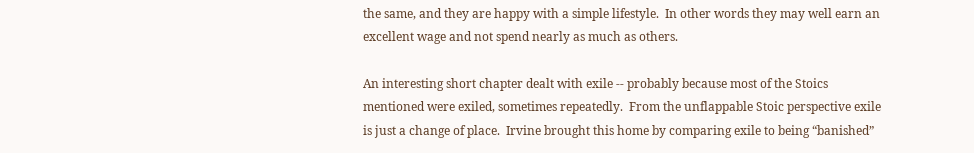the same, and they are happy with a simple lifestyle.  In other words they may well earn an excellent wage and not spend nearly as much as others.

An interesting short chapter dealt with exile -- probably because most of the Stoics mentioned were exiled, sometimes repeatedly.  From the unflappable Stoic perspective exile is just a change of place.  Irvine brought this home by comparing exile to being “banished”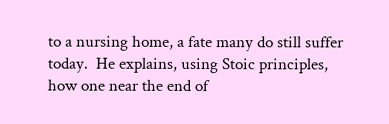to a nursing home, a fate many do still suffer today.  He explains, using Stoic principles, how one near the end of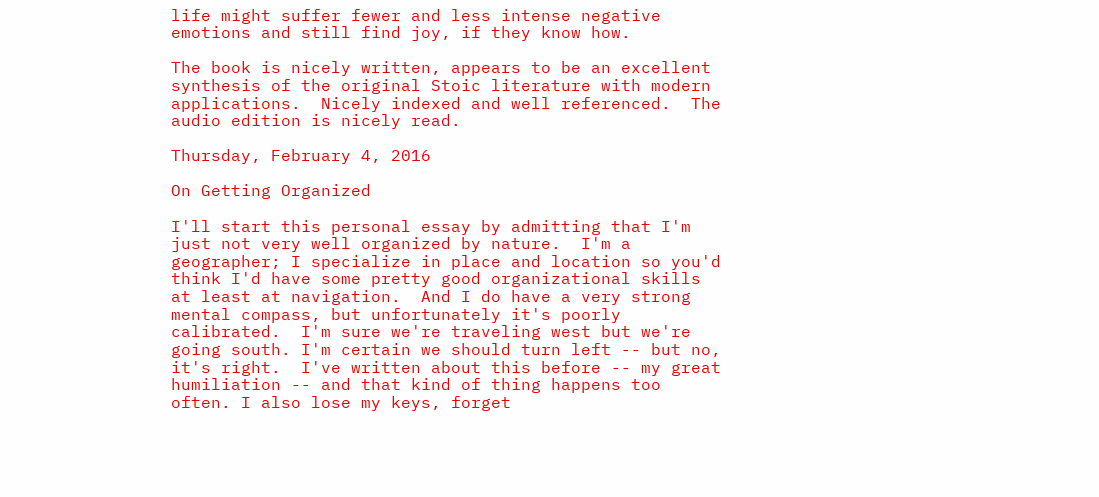life might suffer fewer and less intense negative emotions and still find joy, if they know how.

The book is nicely written, appears to be an excellent synthesis of the original Stoic literature with modern applications.  Nicely indexed and well referenced.  The audio edition is nicely read.

Thursday, February 4, 2016

On Getting Organized

I'll start this personal essay by admitting that I'm just not very well organized by nature.  I'm a geographer; I specialize in place and location so you'd think I'd have some pretty good organizational skills at least at navigation.  And I do have a very strong  mental compass, but unfortunately it's poorly calibrated.  I'm sure we're traveling west but we're going south. I'm certain we should turn left -- but no, it's right.  I've written about this before -- my great humiliation -- and that kind of thing happens too often. I also lose my keys, forget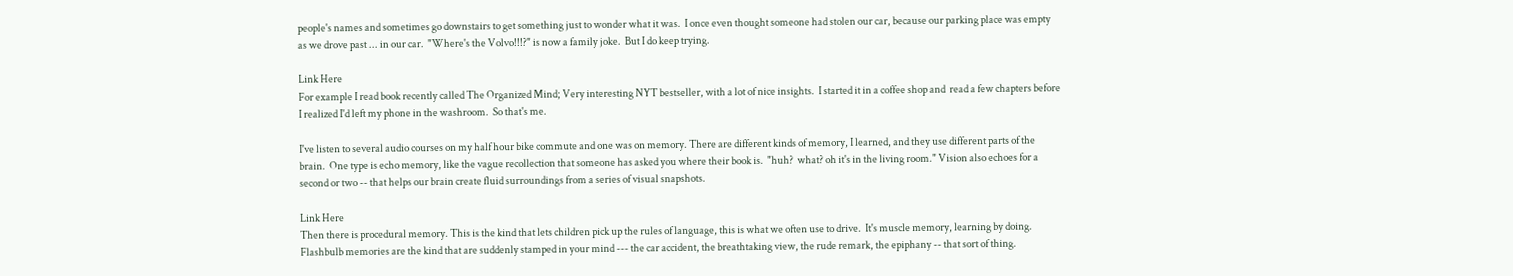people's names and sometimes go downstairs to get something just to wonder what it was.  I once even thought someone had stolen our car, because our parking place was empty as we drove past ... in our car.  "Where's the Volvo!!!?" is now a family joke.  But I do keep trying.

Link Here
For example I read book recently called The Organized Mind; Very interesting NYT bestseller, with a lot of nice insights.  I started it in a coffee shop and  read a few chapters before I realized I'd left my phone in the washroom.  So that's me.

I've listen to several audio courses on my half hour bike commute and one was on memory. There are different kinds of memory, I learned, and they use different parts of the brain.  One type is echo memory, like the vague recollection that someone has asked you where their book is.  "huh?  what? oh it's in the living room." Vision also echoes for a second or two -- that helps our brain create fluid surroundings from a series of visual snapshots.

Link Here
Then there is procedural memory. This is the kind that lets children pick up the rules of language, this is what we often use to drive.  It's muscle memory, learning by doing.   Flashbulb memories are the kind that are suddenly stamped in your mind --- the car accident, the breathtaking view, the rude remark, the epiphany -- that sort of thing.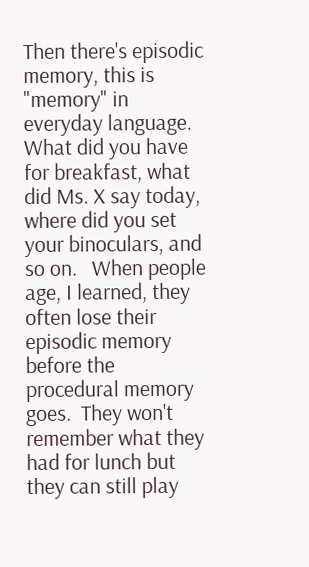Then there's episodic memory, this is "memory" in everyday language.  What did you have for breakfast, what did Ms. X say today, where did you set your binoculars, and so on.   When people age, I learned, they often lose their episodic memory before the procedural memory goes.  They won't remember what they had for lunch but they can still play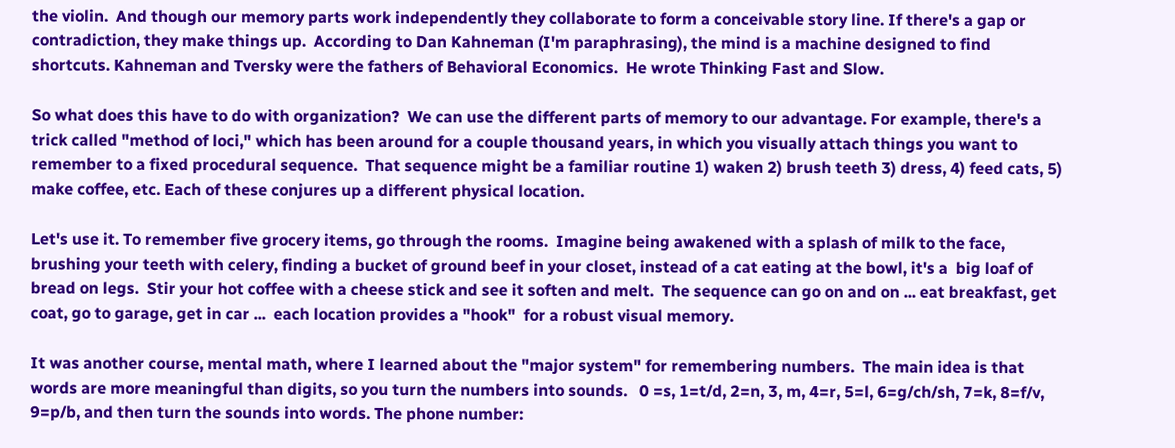the violin.  And though our memory parts work independently they collaborate to form a conceivable story line. If there's a gap or contradiction, they make things up.  According to Dan Kahneman (I'm paraphrasing), the mind is a machine designed to find shortcuts. Kahneman and Tversky were the fathers of Behavioral Economics.  He wrote Thinking Fast and Slow.

So what does this have to do with organization?  We can use the different parts of memory to our advantage. For example, there's a trick called "method of loci," which has been around for a couple thousand years, in which you visually attach things you want to remember to a fixed procedural sequence.  That sequence might be a familiar routine 1) waken 2) brush teeth 3) dress, 4) feed cats, 5) make coffee, etc. Each of these conjures up a different physical location.

Let's use it. To remember five grocery items, go through the rooms.  Imagine being awakened with a splash of milk to the face, brushing your teeth with celery, finding a bucket of ground beef in your closet, instead of a cat eating at the bowl, it's a  big loaf of bread on legs.  Stir your hot coffee with a cheese stick and see it soften and melt.  The sequence can go on and on ... eat breakfast, get coat, go to garage, get in car ...  each location provides a "hook"  for a robust visual memory.

It was another course, mental math, where I learned about the "major system" for remembering numbers.  The main idea is that words are more meaningful than digits, so you turn the numbers into sounds.   0 =s, 1=t/d, 2=n, 3, m, 4=r, 5=l, 6=g/ch/sh, 7=k, 8=f/v, 9=p/b, and then turn the sounds into words. The phone number: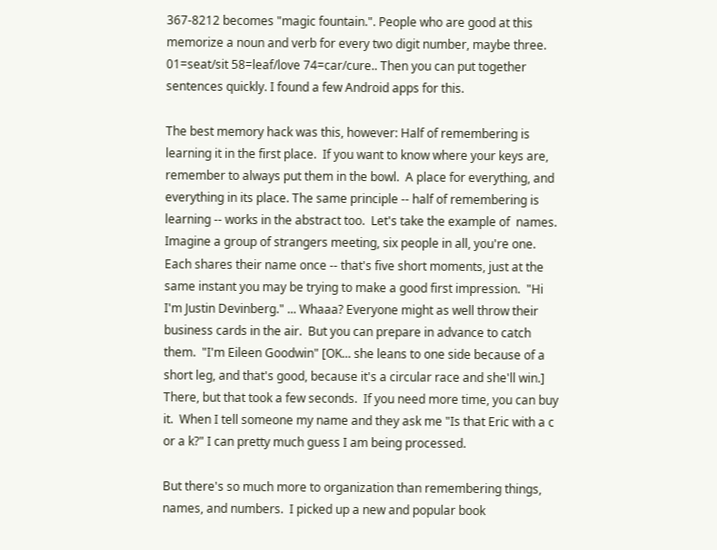367-8212 becomes "magic fountain.". People who are good at this memorize a noun and verb for every two digit number, maybe three.  01=seat/sit 58=leaf/love 74=car/cure.. Then you can put together sentences quickly. I found a few Android apps for this.

The best memory hack was this, however: Half of remembering is learning it in the first place.  If you want to know where your keys are, remember to always put them in the bowl.  A place for everything, and everything in its place. The same principle -- half of remembering is learning -- works in the abstract too.  Let's take the example of  names.  Imagine a group of strangers meeting, six people in all, you're one.  Each shares their name once -- that's five short moments, just at the same instant you may be trying to make a good first impression.  "Hi I'm Justin Devinberg." ... Whaaa? Everyone might as well throw their business cards in the air.  But you can prepare in advance to catch them.  "I'm Eileen Goodwin" [OK... she leans to one side because of a short leg, and that's good, because it's a circular race and she'll win.]   There, but that took a few seconds.  If you need more time, you can buy it.  When I tell someone my name and they ask me "Is that Eric with a c or a k?" I can pretty much guess I am being processed.

But there's so much more to organization than remembering things, names, and numbers.  I picked up a new and popular book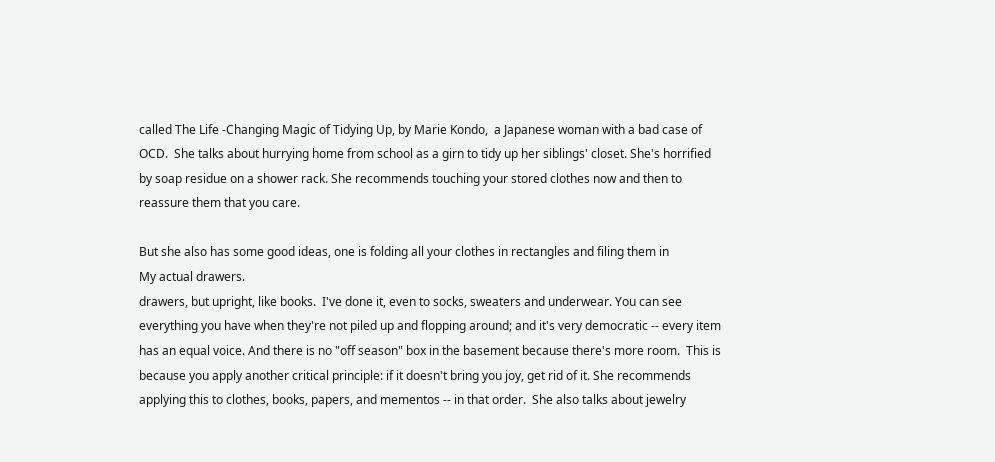called The Life -Changing Magic of Tidying Up, by Marie Kondo,  a Japanese woman with a bad case of OCD.  She talks about hurrying home from school as a girn to tidy up her siblings' closet. She's horrified by soap residue on a shower rack. She recommends touching your stored clothes now and then to reassure them that you care.

But she also has some good ideas, one is folding all your clothes in rectangles and filing them in
My actual drawers.
drawers, but upright, like books.  I've done it, even to socks, sweaters and underwear. You can see everything you have when they're not piled up and flopping around; and it's very democratic -- every item has an equal voice. And there is no "off season" box in the basement because there's more room.  This is because you apply another critical principle: if it doesn't bring you joy, get rid of it. She recommends applying this to clothes, books, papers, and mementos -- in that order.  She also talks about jewelry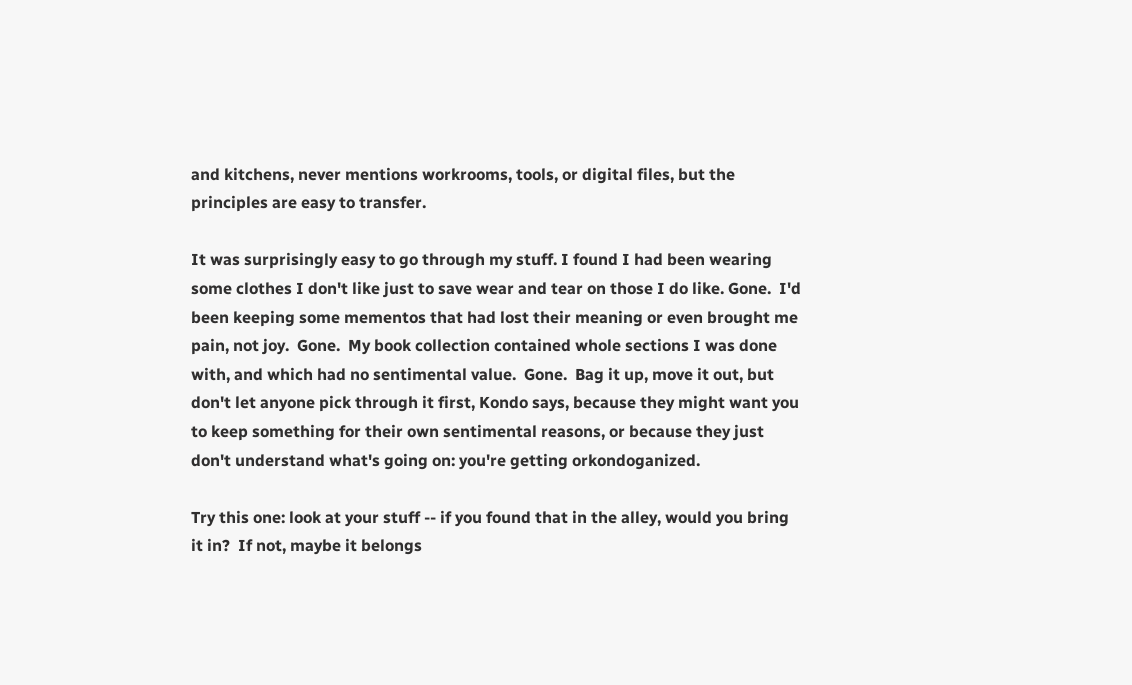and kitchens, never mentions workrooms, tools, or digital files, but the principles are easy to transfer.

It was surprisingly easy to go through my stuff. I found I had been wearing some clothes I don't like just to save wear and tear on those I do like. Gone.  I'd been keeping some mementos that had lost their meaning or even brought me pain, not joy.  Gone.  My book collection contained whole sections I was done with, and which had no sentimental value.  Gone.  Bag it up, move it out, but don't let anyone pick through it first, Kondo says, because they might want you to keep something for their own sentimental reasons, or because they just don't understand what's going on: you're getting orkondoganized.

Try this one: look at your stuff -- if you found that in the alley, would you bring it in?  If not, maybe it belongs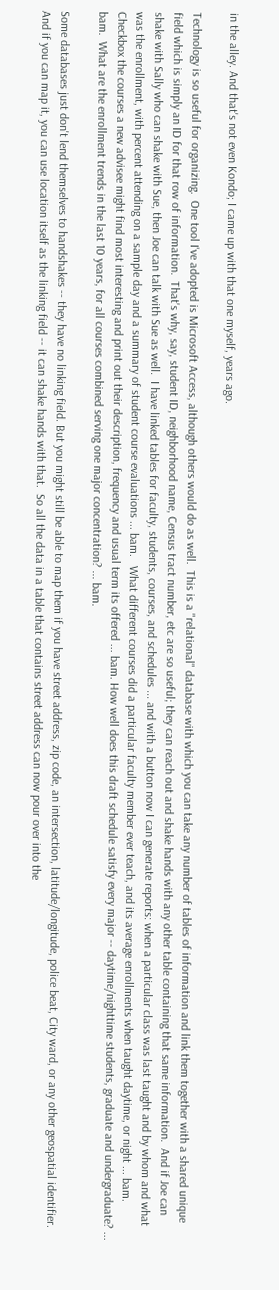in the alley. And that's not even Kondo; I came up with that one myself, years ago.

Technology is so useful for organizing.  One tool I've adopted is Microsoft Access, although others would do as well.  This is a "relational" database with which you can take any number of tables of information and link them together with a shared unique field which is simply an ID for that row of information.  That's why, say, student ID, neighborhood name, Census tract number, etc are so useful; they can reach out and shake hands with any other table containing that same information.  And if Joe can shake with Sally who can shake with Sue, then Joe can talk with Sue as well.  I have linked tables for faculty, students, courses, and schedules ... and with a button now I can generate reports: when a particular class was last taught and by whom and what was the enrollment, with percent attending on a sample day and a summary of student course evaluations ... bam.   What different courses did a particular faculty member ever teach, and its average enrollments when taught daytime, or night ... bam.  Checkbox the courses a new advisee might find most interesting and print out their description, frequency and usual term its offered ... bam. How well does this draft schedule satisfy every major -- daytime/nighttime students, graduate and undergraduate? ... bam.  What are the enrollment trends in the last 10 years, for all courses combined serving one major concentration? ... bam.

Some databases just don't lend themselves to handshakes -- they have no linking field. But you might still be able to map them if you have street address, zip code, an intersection, latitude/longitude, police beat, City ward, or any other geospatial identifier. And if you can map it, you can use location itself as the linking field -- it can shake hands with that.  So all the data in a table that contains street address can now pour over into the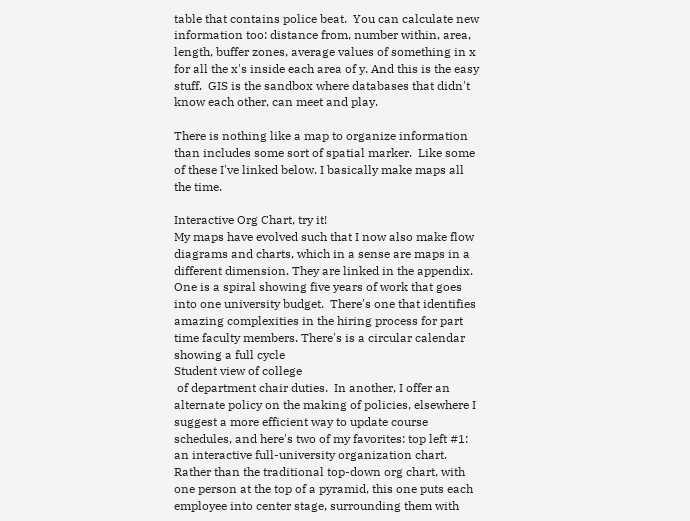table that contains police beat.  You can calculate new information too: distance from, number within, area, length, buffer zones, average values of something in x for all the x's inside each area of y. And this is the easy stuff.  GIS is the sandbox where databases that didn't know each other, can meet and play.

There is nothing like a map to organize information than includes some sort of spatial marker.  Like some of these I've linked below. I basically make maps all the time.

Interactive Org Chart, try it!
My maps have evolved such that I now also make flow diagrams and charts, which in a sense are maps in a different dimension. They are linked in the appendix.  One is a spiral showing five years of work that goes into one university budget.  There's one that identifies amazing complexities in the hiring process for part time faculty members. There's is a circular calendar showing a full cycle
Student view of college
 of department chair duties.  In another, I offer an alternate policy on the making of policies, elsewhere I suggest a more efficient way to update course schedules, and here's two of my favorites: top left #1: an interactive full-university organization chart. Rather than the traditional top-down org chart, with one person at the top of a pyramid, this one puts each employee into center stage, surrounding them with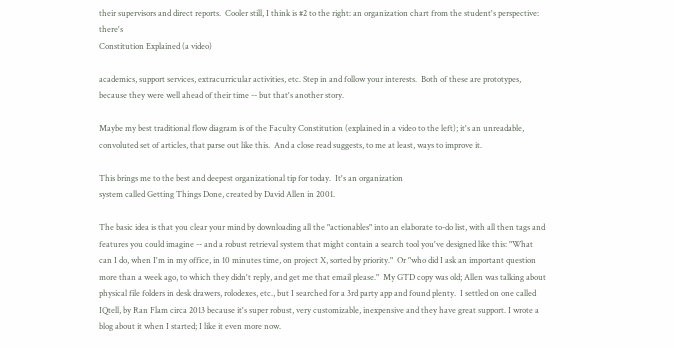their supervisors and direct reports.  Cooler still, I think is #2 to the right: an organization chart from the student's perspective: there's
Constitution Explained (a video)

academics, support services, extracurricular activities, etc. Step in and follow your interests.  Both of these are prototypes, because they were well ahead of their time -- but that's another story.

Maybe my best traditional flow diagram is of the Faculty Constitution (explained in a video to the left); it's an unreadable, convoluted set of articles, that parse out like this.  And a close read suggests, to me at least, ways to improve it.

This brings me to the best and deepest organizational tip for today.  It's an organization
system called Getting Things Done, created by David Allen in 2001.

The basic idea is that you clear your mind by downloading all the "actionables" into an elaborate to-do list, with all then tags and features you could imagine -- and a robust retrieval system that might contain a search tool you've designed like this: "What can I do, when I'm in my office, in 10 minutes time, on project X, sorted by priority."  Or "who did I ask an important question more than a week ago, to which they didn't reply, and get me that email please."  My GTD copy was old; Allen was talking about physical file folders in desk drawers, rolodexes, etc., but I searched for a 3rd party app and found plenty.  I settled on one called IQtell, by Ran Flam circa 2013 because it's super robust, very customizable, inexpensive and they have great support. I wrote a blog about it when I started; I like it even more now.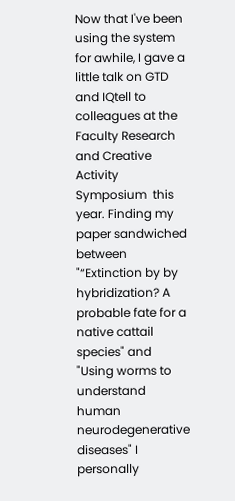Now that I've been using the system for awhile, I gave a little talk on GTD and IQtell to colleagues at the Faculty Research and Creative Activity Symposium  this year. Finding my paper sandwiched between "“Extinction by by hybridization? A probable fate for a native cattail species" and "Using worms to understand human neurodegenerative diseases" I personally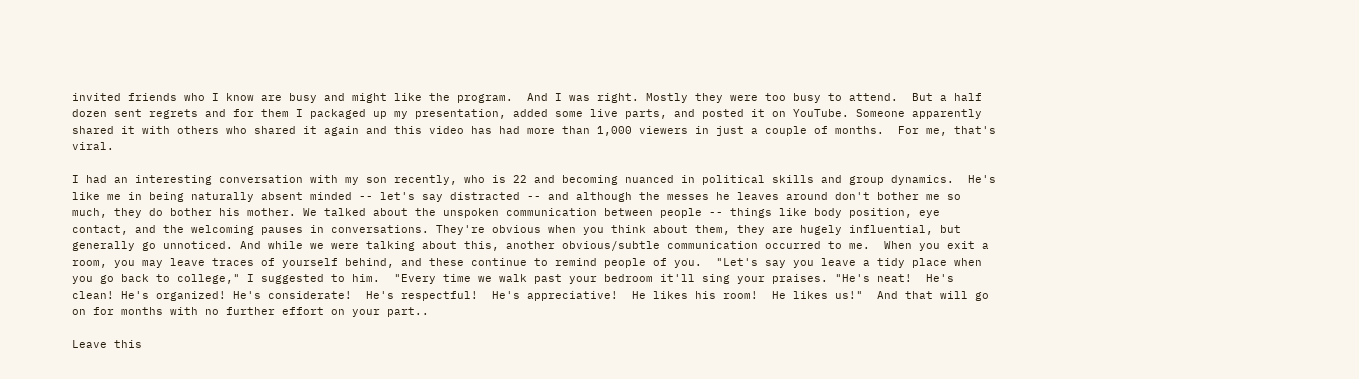invited friends who I know are busy and might like the program.  And I was right. Mostly they were too busy to attend.  But a half dozen sent regrets and for them I packaged up my presentation, added some live parts, and posted it on YouTube. Someone apparently shared it with others who shared it again and this video has had more than 1,000 viewers in just a couple of months.  For me, that's viral.

I had an interesting conversation with my son recently, who is 22 and becoming nuanced in political skills and group dynamics.  He's like me in being naturally absent minded -- let's say distracted -- and although the messes he leaves around don't bother me so much, they do bother his mother. We talked about the unspoken communication between people -- things like body position, eye contact, and the welcoming pauses in conversations. They're obvious when you think about them, they are hugely influential, but generally go unnoticed. And while we were talking about this, another obvious/subtle communication occurred to me.  When you exit a room, you may leave traces of yourself behind, and these continue to remind people of you.  "Let's say you leave a tidy place when you go back to college," I suggested to him.  "Every time we walk past your bedroom it'll sing your praises. "He's neat!  He's clean! He's organized! He's considerate!  He's respectful!  He's appreciative!  He likes his room!  He likes us!"  And that will go on for months with no further effort on your part..

Leave this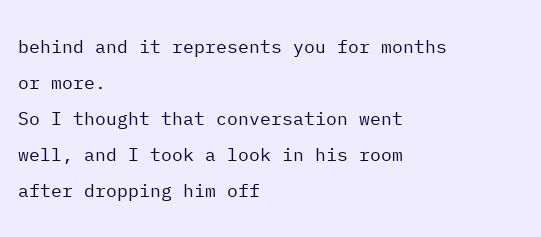behind and it represents you for months or more.
So I thought that conversation went well, and I took a look in his room after dropping him off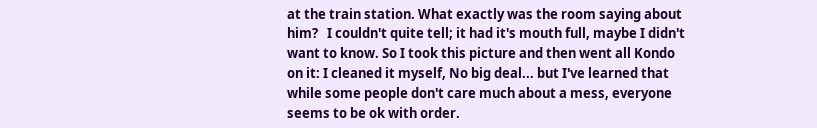at the train station. What exactly was the room saying about him?   I couldn't quite tell; it had it's mouth full, maybe I didn't want to know. So I took this picture and then went all Kondo on it: I cleaned it myself, No big deal... but I've learned that while some people don't care much about a mess, everyone seems to be ok with order.